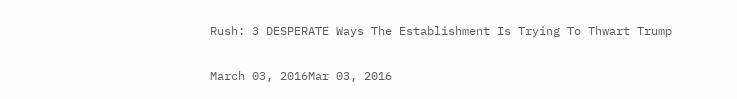Rush: 3 DESPERATE Ways The Establishment Is Trying To Thwart Trump

March 03, 2016Mar 03, 2016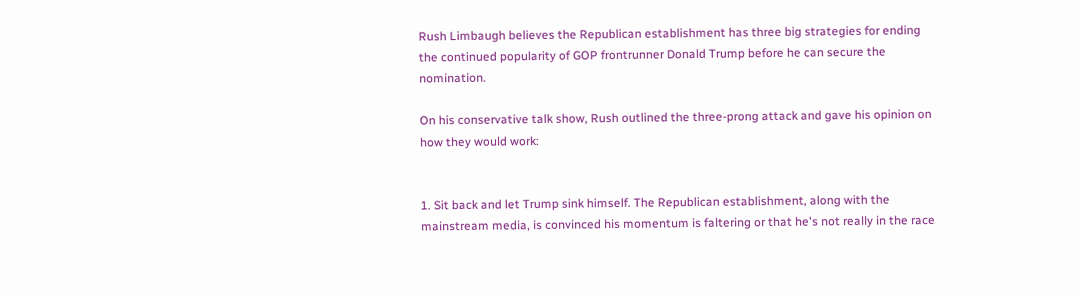Rush Limbaugh believes the Republican establishment has three big strategies for ending the continued popularity of GOP frontrunner Donald Trump before he can secure the nomination.

On his conservative talk show, Rush outlined the three-prong attack and gave his opinion on how they would work:


1. Sit back and let Trump sink himself. The Republican establishment, along with the mainstream media, is convinced his momentum is faltering or that he's not really in the race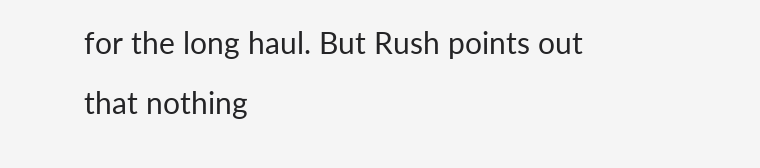for the long haul. But Rush points out that nothing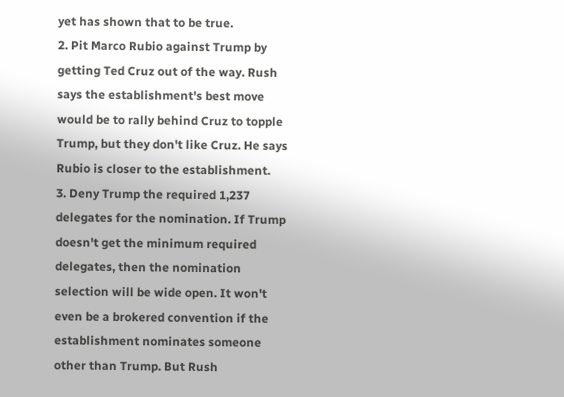yet has shown that to be true.
2. Pit Marco Rubio against Trump by getting Ted Cruz out of the way. Rush says the establishment's best move would be to rally behind Cruz to topple Trump, but they don't like Cruz. He says Rubio is closer to the establishment.
3. Deny Trump the required 1,237 delegates for the nomination. If Trump doesn't get the minimum required delegates, then the nomination selection will be wide open. It won't even be a brokered convention if the establishment nominates someone other than Trump. But Rush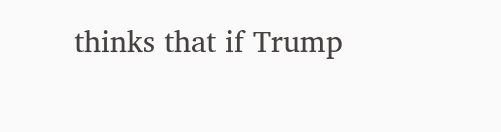thinks that if Trump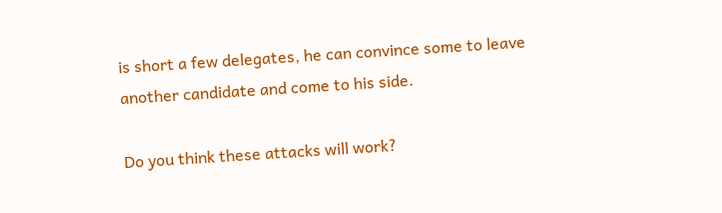is short a few delegates, he can convince some to leave another candidate and come to his side.

Do you think these attacks will work?